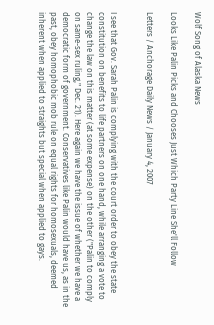Wolf Song of Alaska News

Looks Like Palin Picks and Chooses Just Which Party Line She'll Follow

Letters / Anchorage Daily News / January 4, 2007


I see that Gov. Sarah Palin is complying with the court order to obey the state constitution on benefits to life partners on one hand, while arranging a vote to change the law on this matter (at some expense) on the other ("Palin to comply on same-sex ruling," Dec. 21). Here again we have the issue of whether we have a democratic form of government. Conservatives like Palin would have us, as in the past, obey homophobic mob rule on equal rights for homosexuals, deemed inherent when applied to straights but special when applied to gays.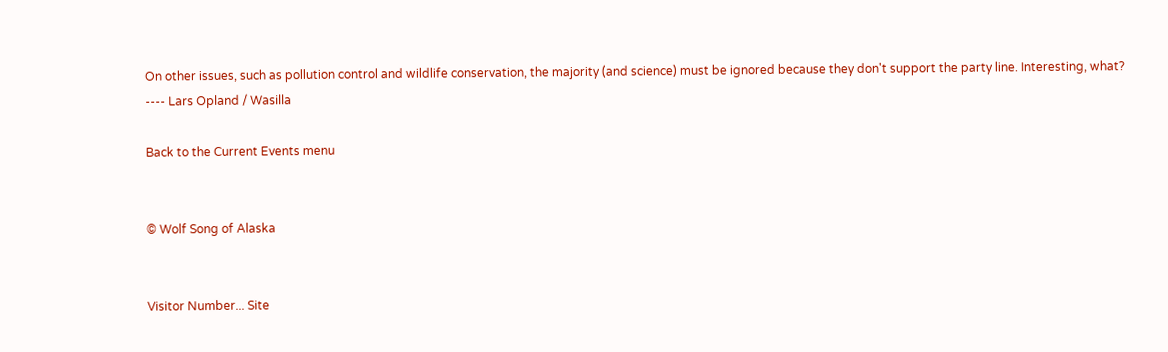On other issues, such as pollution control and wildlife conservation, the majority (and science) must be ignored because they don't support the party line. Interesting, what?
---- Lars Opland / Wasilla

Back to the Current Events menu


© Wolf Song of Alaska


Visitor Number... Site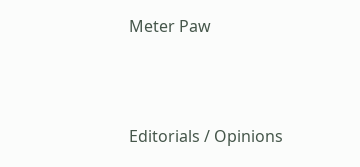Meter Paw



Editorials / Opinions